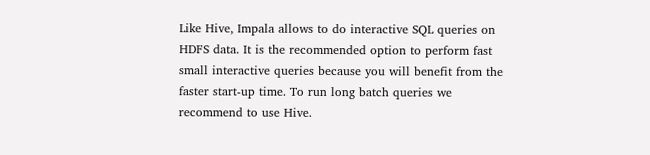Like Hive, Impala allows to do interactive SQL queries on HDFS data. It is the recommended option to perform fast small interactive queries because you will benefit from the faster start-up time. To run long batch queries we recommend to use Hive.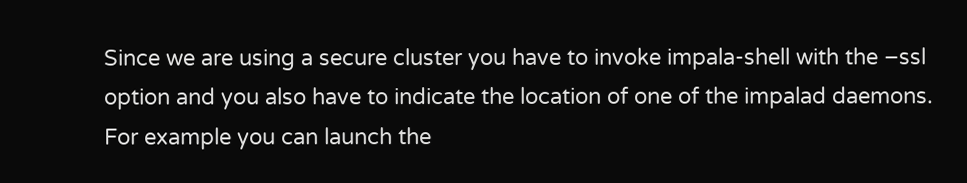Since we are using a secure cluster you have to invoke impala-shell with the –ssl option and you also have to indicate the location of one of the impalad daemons. For example you can launch the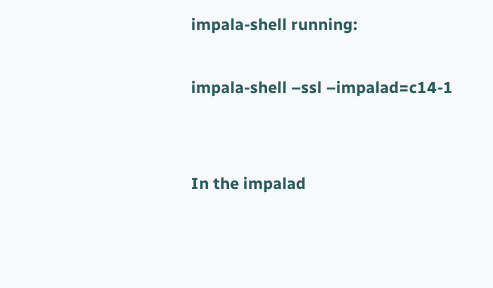impala-shell running:

impala-shell –ssl –impalad=c14-1


In the impalad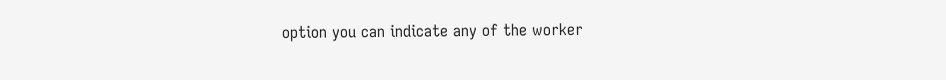option you can indicate any of the worker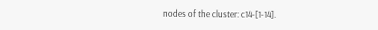nodes of the cluster: c14-[1-14].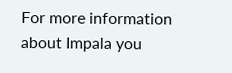For more information about Impala you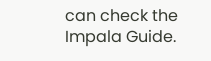can check the Impala Guide.